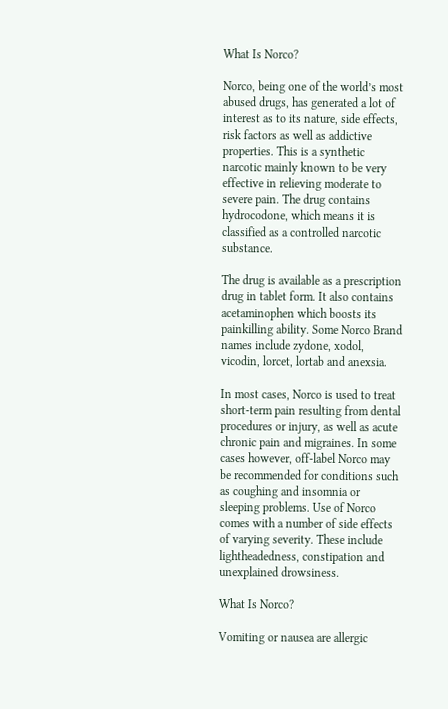What Is Norco?

Norco, being one of the world’s most abused drugs, has generated a lot of interest as to its nature, side effects, risk factors as well as addictive properties. This is a synthetic narcotic mainly known to be very effective in relieving moderate to severe pain. The drug contains hydrocodone, which means it is classified as a controlled narcotic substance.

The drug is available as a prescription drug in tablet form. It also contains acetaminophen which boosts its painkilling ability. Some Norco Brand names include zydone, xodol, vicodin, lorcet, lortab and anexsia.

In most cases, Norco is used to treat short-term pain resulting from dental procedures or injury, as well as acute chronic pain and migraines. In some cases however, off-label Norco may be recommended for conditions such as coughing and insomnia or sleeping problems. Use of Norco comes with a number of side effects of varying severity. These include lightheadedness, constipation and unexplained drowsiness.

What Is Norco?

Vomiting or nausea are allergic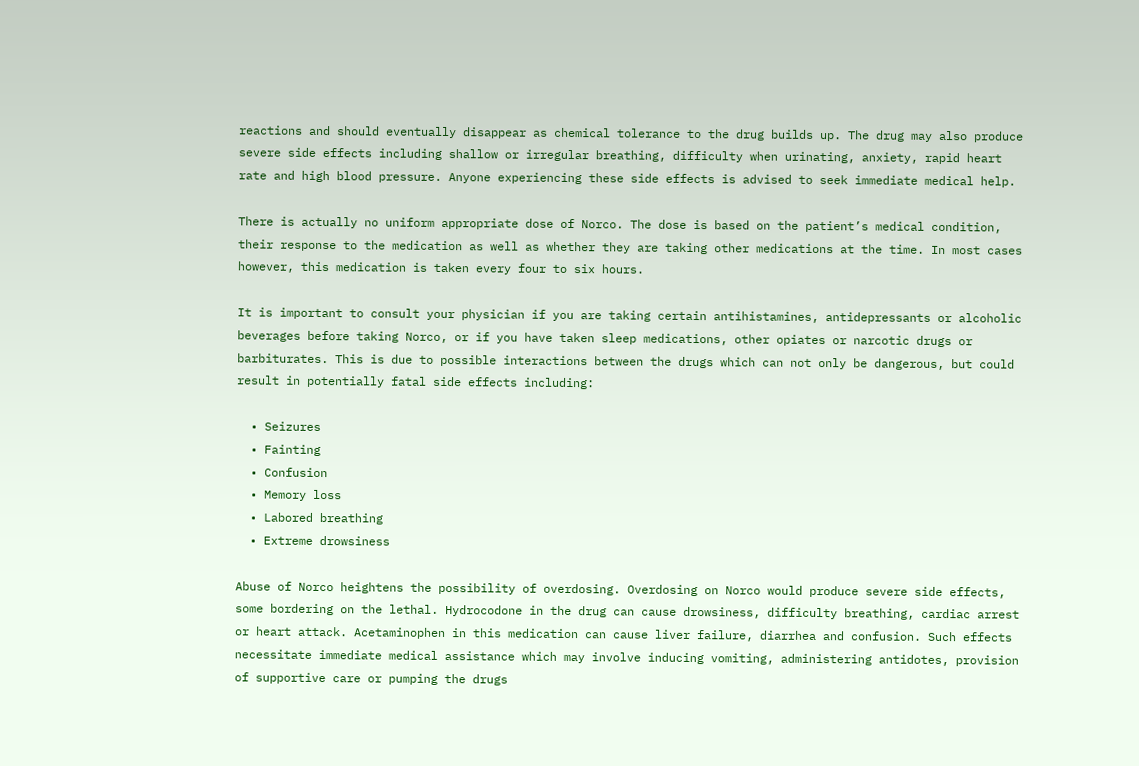reactions and should eventually disappear as chemical tolerance to the drug builds up. The drug may also produce severe side effects including shallow or irregular breathing, difficulty when urinating, anxiety, rapid heart rate and high blood pressure. Anyone experiencing these side effects is advised to seek immediate medical help.

There is actually no uniform appropriate dose of Norco. The dose is based on the patient’s medical condition, their response to the medication as well as whether they are taking other medications at the time. In most cases however, this medication is taken every four to six hours.

It is important to consult your physician if you are taking certain antihistamines, antidepressants or alcoholic beverages before taking Norco, or if you have taken sleep medications, other opiates or narcotic drugs or barbiturates. This is due to possible interactions between the drugs which can not only be dangerous, but could result in potentially fatal side effects including:

  • Seizures
  • Fainting
  • Confusion
  • Memory loss
  • Labored breathing
  • Extreme drowsiness

Abuse of Norco heightens the possibility of overdosing. Overdosing on Norco would produce severe side effects, some bordering on the lethal. Hydrocodone in the drug can cause drowsiness, difficulty breathing, cardiac arrest or heart attack. Acetaminophen in this medication can cause liver failure, diarrhea and confusion. Such effects necessitate immediate medical assistance which may involve inducing vomiting, administering antidotes, provision of supportive care or pumping the drugs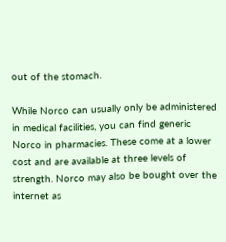out of the stomach.

While Norco can usually only be administered in medical facilities, you can find generic Norco in pharmacies. These come at a lower cost and are available at three levels of strength. Norco may also be bought over the internet as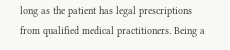long as the patient has legal prescriptions from qualified medical practitioners. Being a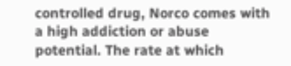controlled drug, Norco comes with a high addiction or abuse potential. The rate at which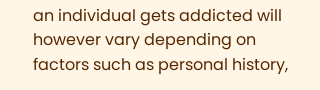an individual gets addicted will however vary depending on factors such as personal history,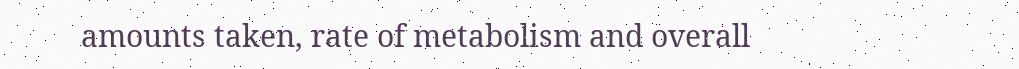amounts taken, rate of metabolism and overall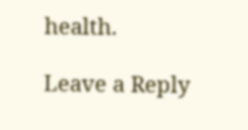health.

Leave a Reply